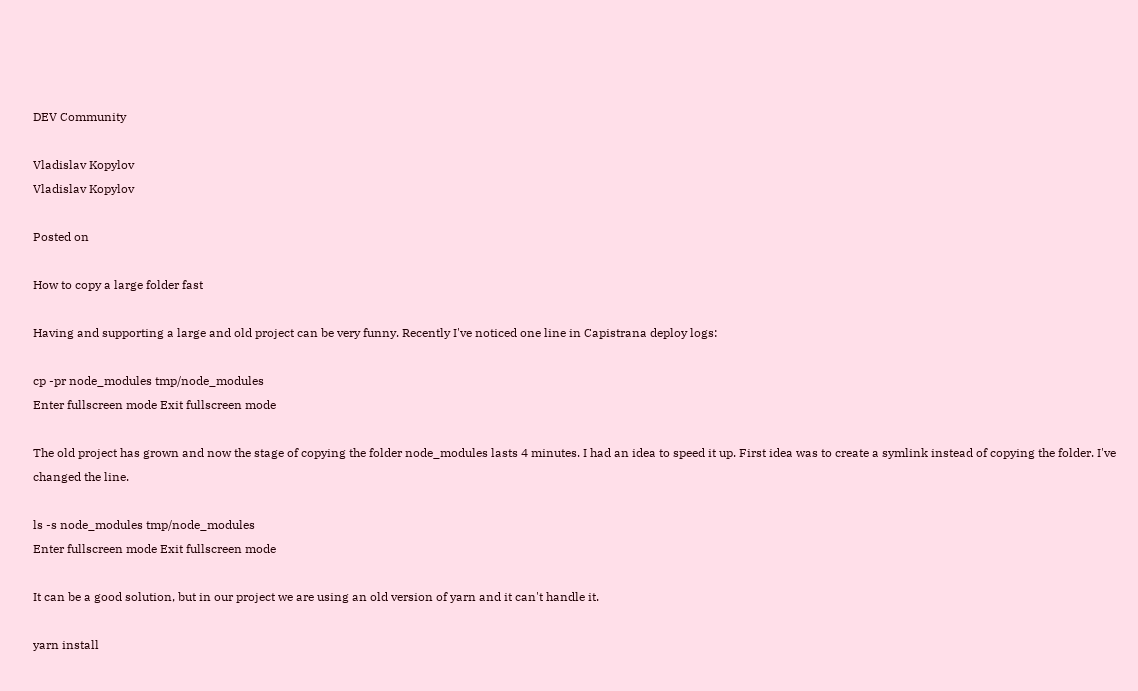DEV Community

Vladislav Kopylov
Vladislav Kopylov

Posted on

How to copy a large folder fast

Having and supporting a large and old project can be very funny. Recently I've noticed one line in Capistrana deploy logs:

cp -pr node_modules tmp/node_modules
Enter fullscreen mode Exit fullscreen mode

The old project has grown and now the stage of copying the folder node_modules lasts 4 minutes. I had an idea to speed it up. First idea was to create a symlink instead of copying the folder. I've changed the line.

ls -s node_modules tmp/node_modules
Enter fullscreen mode Exit fullscreen mode

It can be a good solution, but in our project we are using an old version of yarn and it can't handle it.

yarn install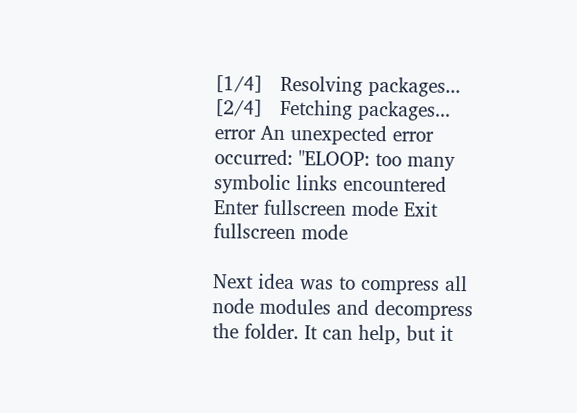[1/4]   Resolving packages...
[2/4]   Fetching packages...
error An unexpected error occurred: "ELOOP: too many symbolic links encountered
Enter fullscreen mode Exit fullscreen mode

Next idea was to compress all node modules and decompress the folder. It can help, but it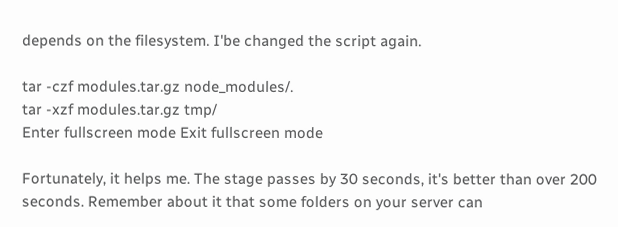depends on the filesystem. I'be changed the script again.

tar -czf modules.tar.gz node_modules/.
tar -xzf modules.tar.gz tmp/
Enter fullscreen mode Exit fullscreen mode

Fortunately, it helps me. The stage passes by 30 seconds, it's better than over 200 seconds. Remember about it that some folders on your server can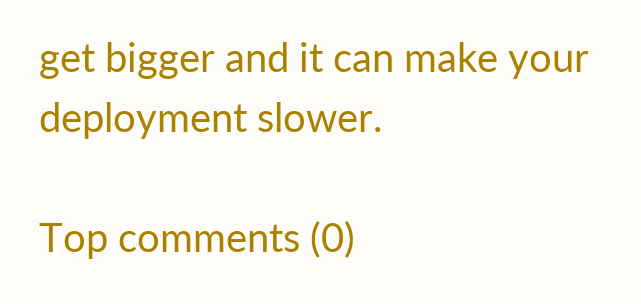get bigger and it can make your deployment slower.

Top comments (0)